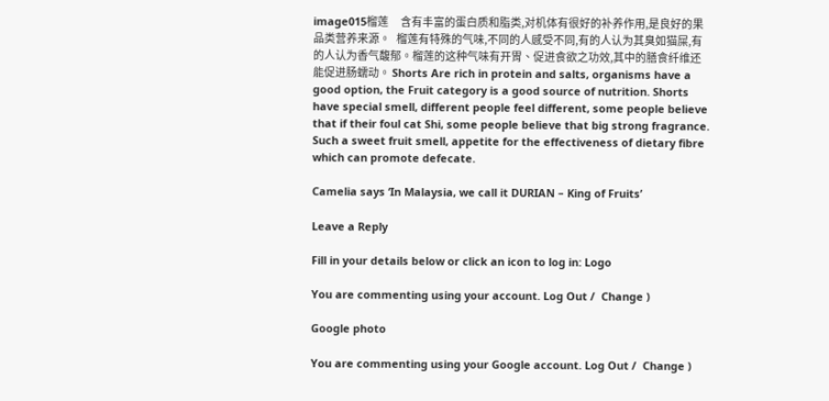image015榴莲      含有丰富的蛋白质和脂类,对机体有很好的补养作用,是良好的果品类营养来源。   榴莲有特殊的气味,不同的人感受不同,有的人认为其臭如猫屎,有的人认为香气馥郁。榴莲的这种气味有开胃、促进食欲之功效,其中的膳食纤维还能促进肠蠕动。 Shorts Are rich in protein and salts, organisms have a good option, the Fruit category is a good source of nutrition. Shorts have special smell, different people feel different, some people believe that if their foul cat Shi, some people believe that big strong fragrance. Such a sweet fruit smell, appetite for the effectiveness of dietary fibre which can promote defecate.

Camelia says ‘In Malaysia, we call it DURIAN – King of Fruits’

Leave a Reply

Fill in your details below or click an icon to log in: Logo

You are commenting using your account. Log Out /  Change )

Google photo

You are commenting using your Google account. Log Out /  Change )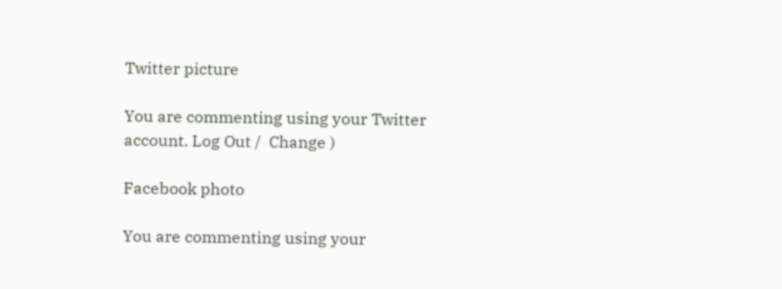Twitter picture

You are commenting using your Twitter account. Log Out /  Change )

Facebook photo

You are commenting using your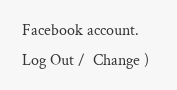Facebook account. Log Out /  Change )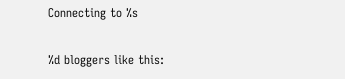Connecting to %s

%d bloggers like this: